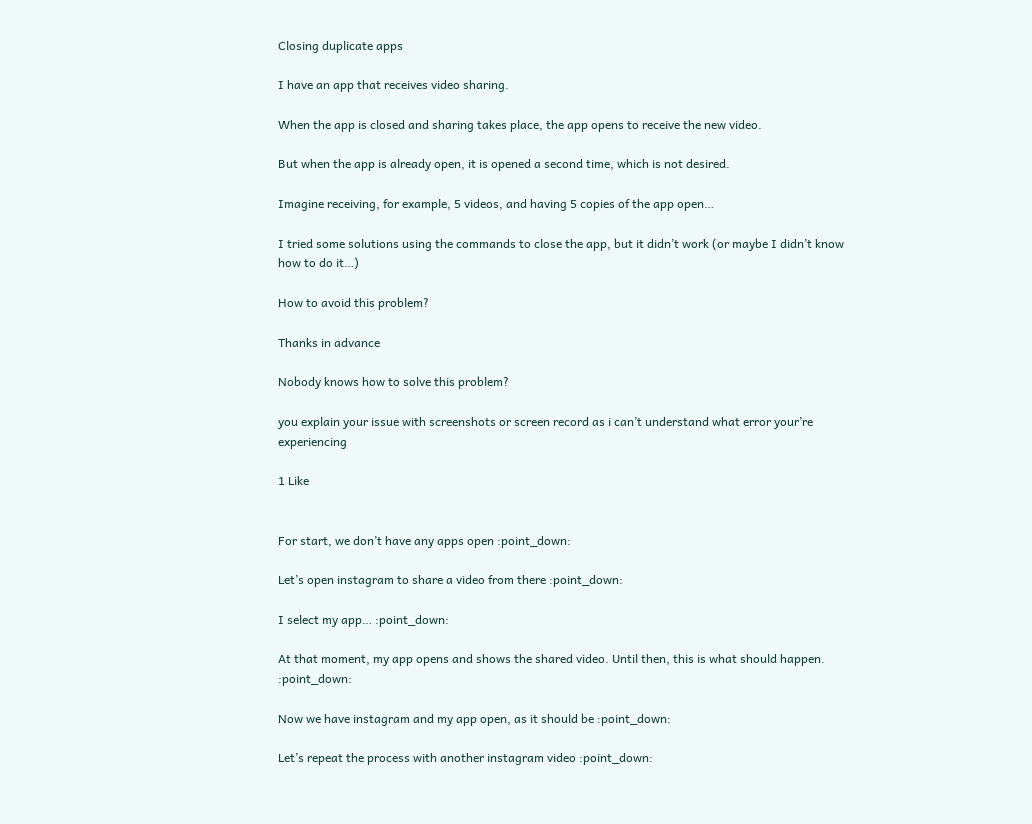Closing duplicate apps

I have an app that receives video sharing.

When the app is closed and sharing takes place, the app opens to receive the new video.

But when the app is already open, it is opened a second time, which is not desired.

Imagine receiving, for example, 5 videos, and having 5 copies of the app open…

I tried some solutions using the commands to close the app, but it didn’t work (or maybe I didn’t know how to do it…)

How to avoid this problem?

Thanks in advance

Nobody knows how to solve this problem?

you explain your issue with screenshots or screen record as i can’t understand what error your’re experiencing

1 Like


For start, we don’t have any apps open :point_down:

Let’s open instagram to share a video from there :point_down:

I select my app… :point_down:

At that moment, my app opens and shows the shared video. Until then, this is what should happen. :point_down:

Now we have instagram and my app open, as it should be :point_down:

Let’s repeat the process with another instagram video :point_down: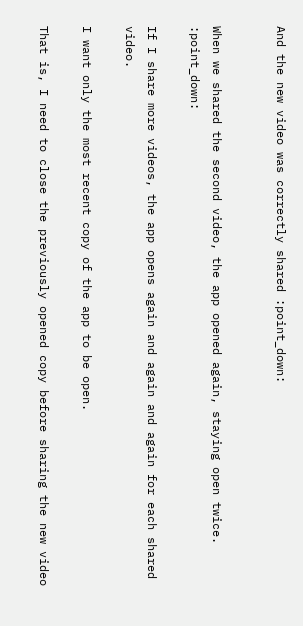And the new video was correctly shared :point_down:


When we shared the second video, the app opened again, staying open twice. :point_down:

If I share more videos, the app opens again and again and again for each shared video.

I want only the most recent copy of the app to be open.

That is, I need to close the previously opened copy before sharing the new video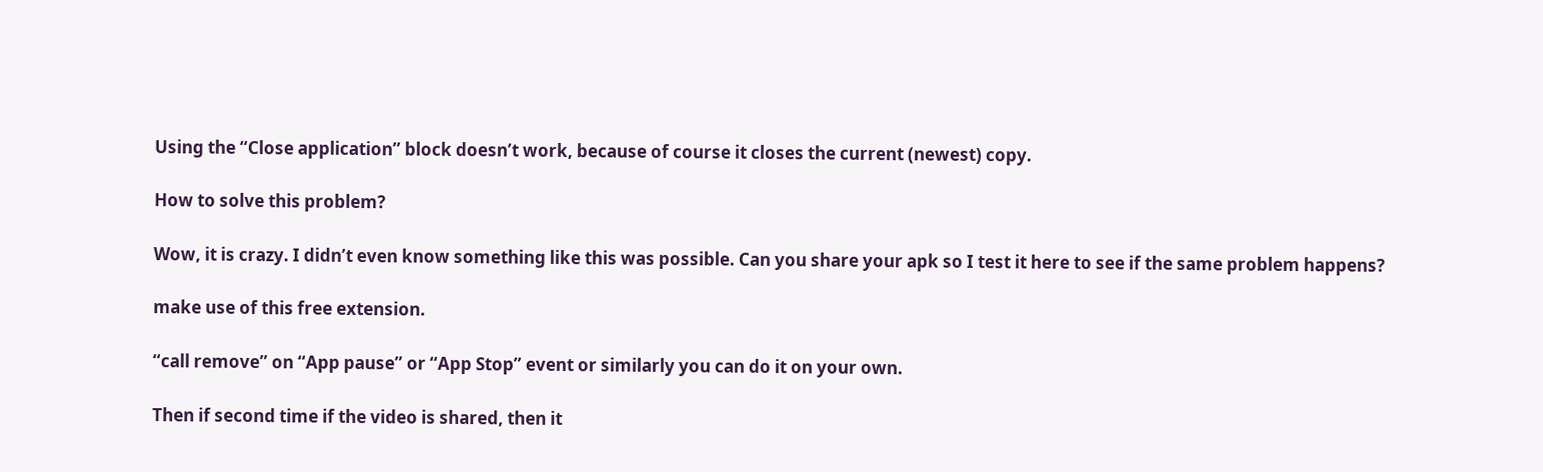Using the “Close application” block doesn’t work, because of course it closes the current (newest) copy.

How to solve this problem?

Wow, it is crazy. I didn’t even know something like this was possible. Can you share your apk so I test it here to see if the same problem happens?

make use of this free extension.

“call remove” on “App pause” or “App Stop” event or similarly you can do it on your own.

Then if second time if the video is shared, then it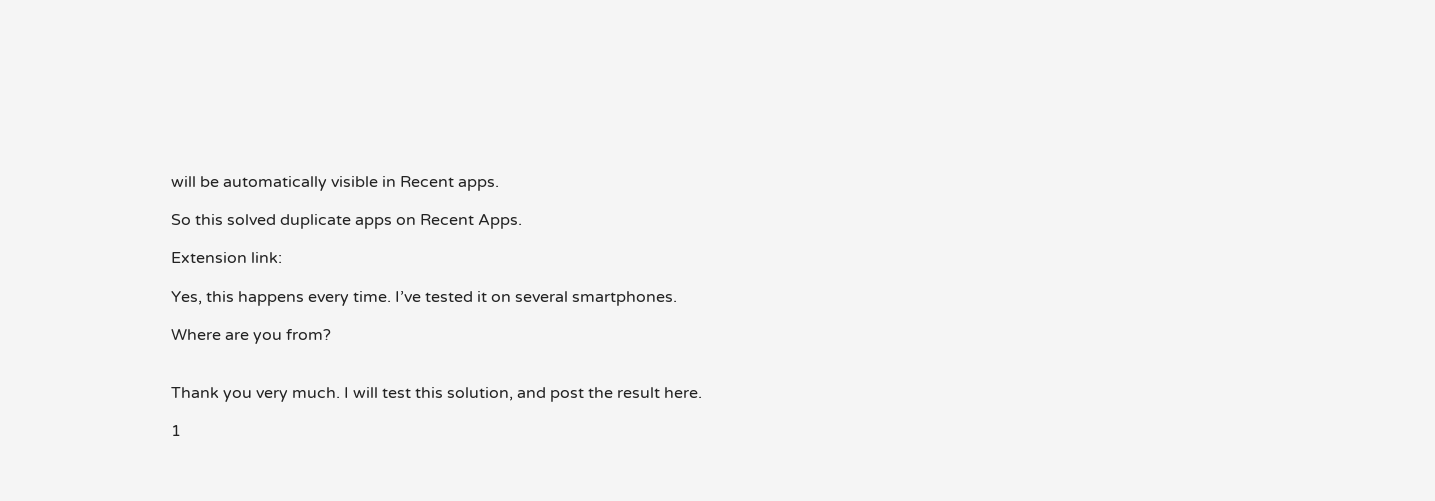will be automatically visible in Recent apps.

So this solved duplicate apps on Recent Apps.

Extension link:

Yes, this happens every time. I’ve tested it on several smartphones.

Where are you from?


Thank you very much. I will test this solution, and post the result here.

1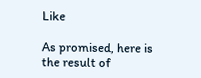Like

As promised, here is the result of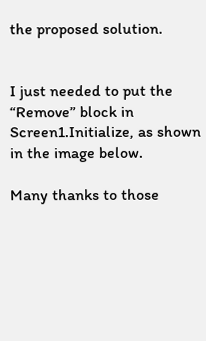the proposed solution.


I just needed to put the “Remove” block in Screen1.Initialize, as shown in the image below.

Many thanks to those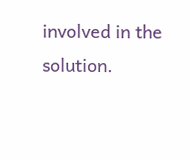involved in the solution.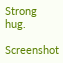Strong hug.

Screenshot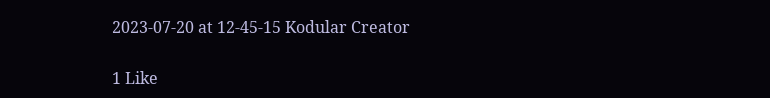2023-07-20 at 12-45-15 Kodular Creator

1 Like